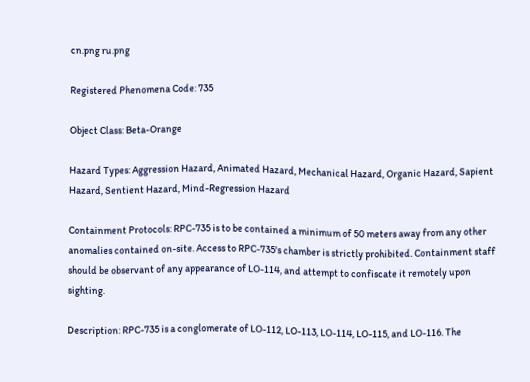cn.png ru.png

Registered Phenomena Code: 735

Object Class: Beta-Orange

Hazard Types: Aggression Hazard, Animated Hazard, Mechanical Hazard, Organic Hazard, Sapient Hazard, Sentient Hazard, Mind-Regression Hazard

Containment Protocols: RPC-735 is to be contained a minimum of 50 meters away from any other anomalies contained on-site. Access to RPC-735's chamber is strictly prohibited. Containment staff should be observant of any appearance of LO-114, and attempt to confiscate it remotely upon sighting.

Description: RPC-735 is a conglomerate of LO-112, LO-113, LO-114, LO-115, and LO-116. The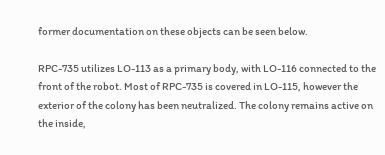former documentation on these objects can be seen below.

RPC-735 utilizes LO-113 as a primary body, with LO-116 connected to the front of the robot. Most of RPC-735 is covered in LO-115, however the exterior of the colony has been neutralized. The colony remains active on the inside,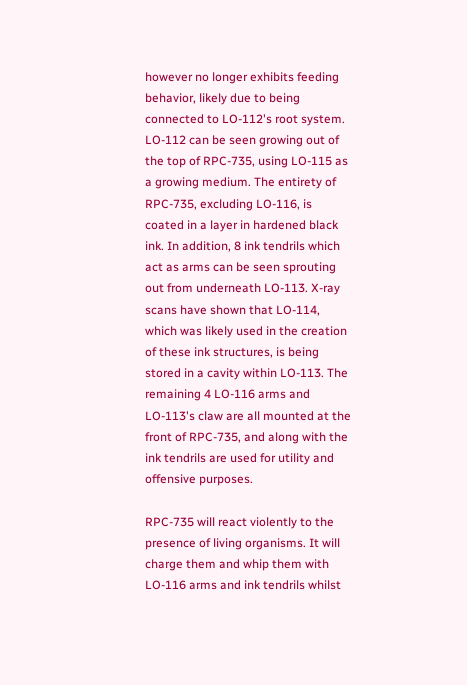however no longer exhibits feeding behavior, likely due to being connected to LO-112's root system. LO-112 can be seen growing out of the top of RPC-735, using LO-115 as a growing medium. The entirety of RPC-735, excluding LO-116, is coated in a layer in hardened black ink. In addition, 8 ink tendrils which act as arms can be seen sprouting out from underneath LO-113. X-ray scans have shown that LO-114, which was likely used in the creation of these ink structures, is being stored in a cavity within LO-113. The remaining 4 LO-116 arms and LO-113's claw are all mounted at the front of RPC-735, and along with the ink tendrils are used for utility and offensive purposes.

RPC-735 will react violently to the presence of living organisms. It will charge them and whip them with LO-116 arms and ink tendrils whilst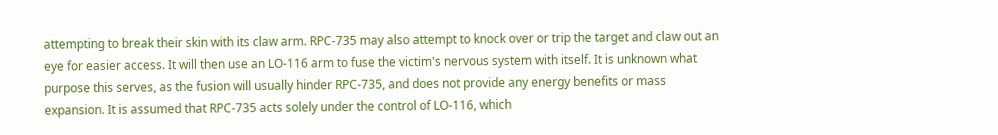attempting to break their skin with its claw arm. RPC-735 may also attempt to knock over or trip the target and claw out an eye for easier access. It will then use an LO-116 arm to fuse the victim's nervous system with itself. It is unknown what purpose this serves, as the fusion will usually hinder RPC-735, and does not provide any energy benefits or mass expansion. It is assumed that RPC-735 acts solely under the control of LO-116, which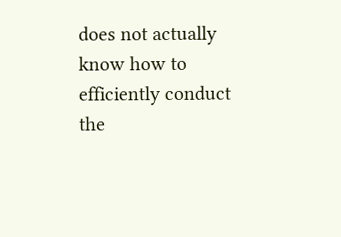does not actually know how to efficiently conduct the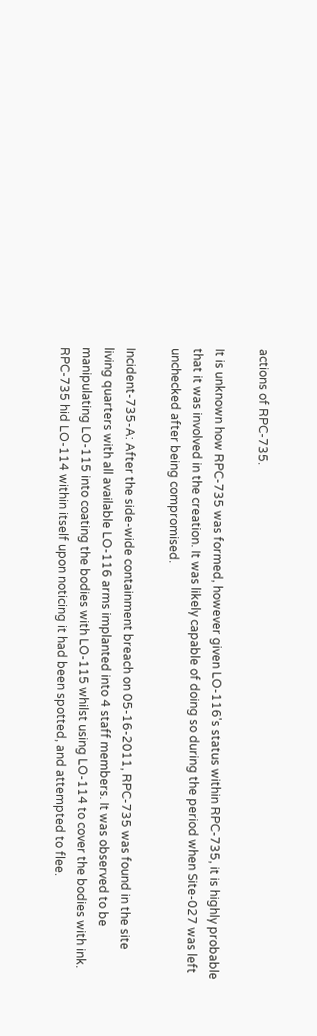actions of RPC-735.

It is unknown how RPC-735 was formed, however given LO-116's status within RPC-735, it is highly probable that it was involved in the creation. It was likely capable of doing so during the period when Site-027 was left unchecked after being compromised.

Incident-735-A: After the side-wide containment breach on 05-16-2011, RPC-735 was found in the site living quarters with all available LO-116 arms implanted into 4 staff members. It was observed to be manipulating LO-115 into coating the bodies with LO-115 whilst using LO-114 to cover the bodies with ink. RPC-735 hid LO-114 within itself upon noticing it had been spotted, and attempted to flee.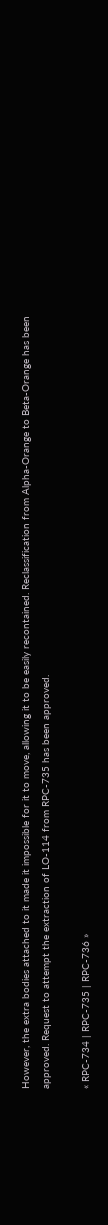However, the extra bodies attached to it made it impossible for it to move, allowing it to be easily recontained. Reclassification from Alpha-Orange to Beta-Orange has been approved. Request to attempt the extraction of LO-114 from RPC-735 has been approved.

« RPC-734 | RPC-735 | RPC-736 »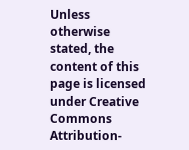Unless otherwise stated, the content of this page is licensed under Creative Commons Attribution-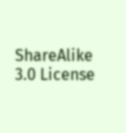ShareAlike 3.0 License